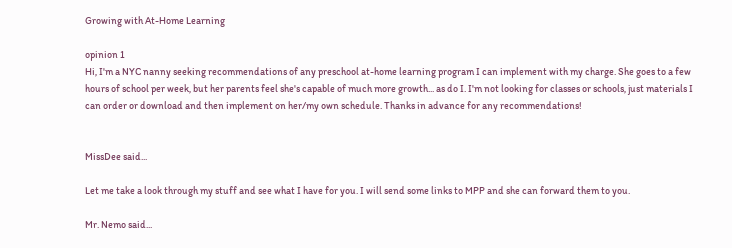Growing with At-Home Learning

opinion 1
Hi, I'm a NYC nanny seeking recommendations of any preschool at-home learning program I can implement with my charge. She goes to a few hours of school per week, but her parents feel she's capable of much more growth... as do I. I'm not looking for classes or schools, just materials I can order or download and then implement on her/my own schedule. Thanks in advance for any recommendations!


MissDee said...

Let me take a look through my stuff and see what I have for you. I will send some links to MPP and she can forward them to you.

Mr. Nemo said...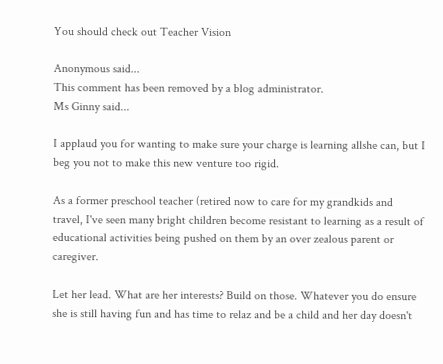You should check out Teacher Vision

Anonymous said...
This comment has been removed by a blog administrator.
Ms Ginny said...

I applaud you for wanting to make sure your charge is learning allshe can, but I beg you not to make this new venture too rigid.

As a former preschool teacher (retired now to care for my grandkids and travel, I've seen many bright children become resistant to learning as a result of educational activities being pushed on them by an over zealous parent or caregiver.

Let her lead. What are her interests? Build on those. Whatever you do ensure she is still having fun and has time to relaz and be a child and her day doesn't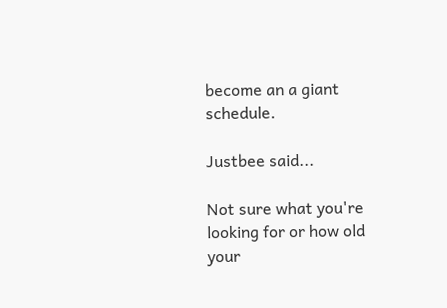become an a giant schedule.

Justbee said...

Not sure what you're looking for or how old your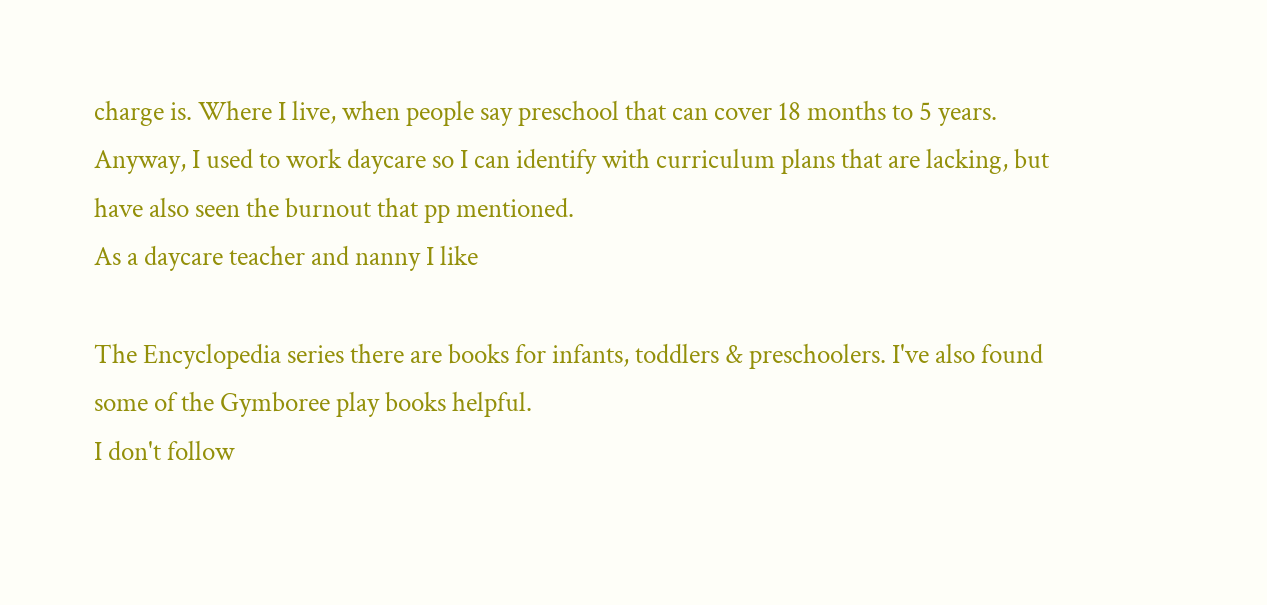charge is. Where I live, when people say preschool that can cover 18 months to 5 years.
Anyway, I used to work daycare so I can identify with curriculum plans that are lacking, but have also seen the burnout that pp mentioned.
As a daycare teacher and nanny I like

The Encyclopedia series there are books for infants, toddlers & preschoolers. I've also found some of the Gymboree play books helpful.
I don't follow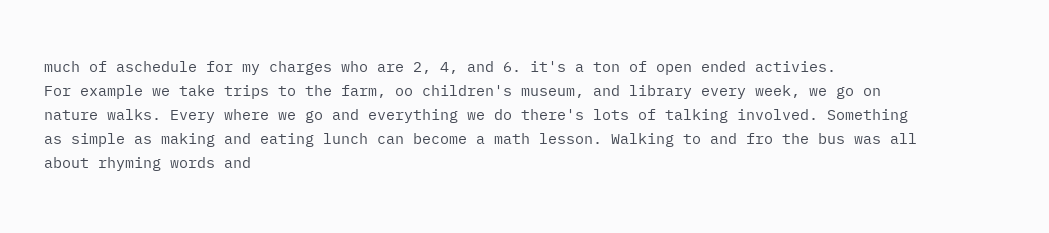much of aschedule for my charges who are 2, 4, and 6. it's a ton of open ended activies.
For example we take trips to the farm, oo children's museum, and library every week, we go on nature walks. Every where we go and everything we do there's lots of talking involved. Something as simple as making and eating lunch can become a math lesson. Walking to and fro the bus was all about rhyming words and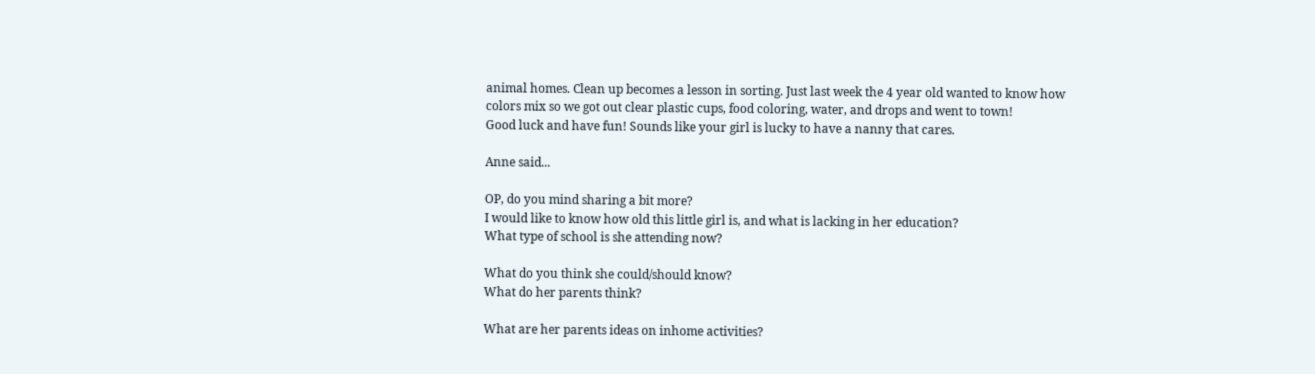animal homes. Clean up becomes a lesson in sorting. Just last week the 4 year old wanted to know how colors mix so we got out clear plastic cups, food coloring, water, and drops and went to town!
Good luck and have fun! Sounds like your girl is lucky to have a nanny that cares.

Anne said...

OP, do you mind sharing a bit more?
I would like to know how old this little girl is, and what is lacking in her education?
What type of school is she attending now?

What do you think she could/should know?
What do her parents think?

What are her parents ideas on inhome activities?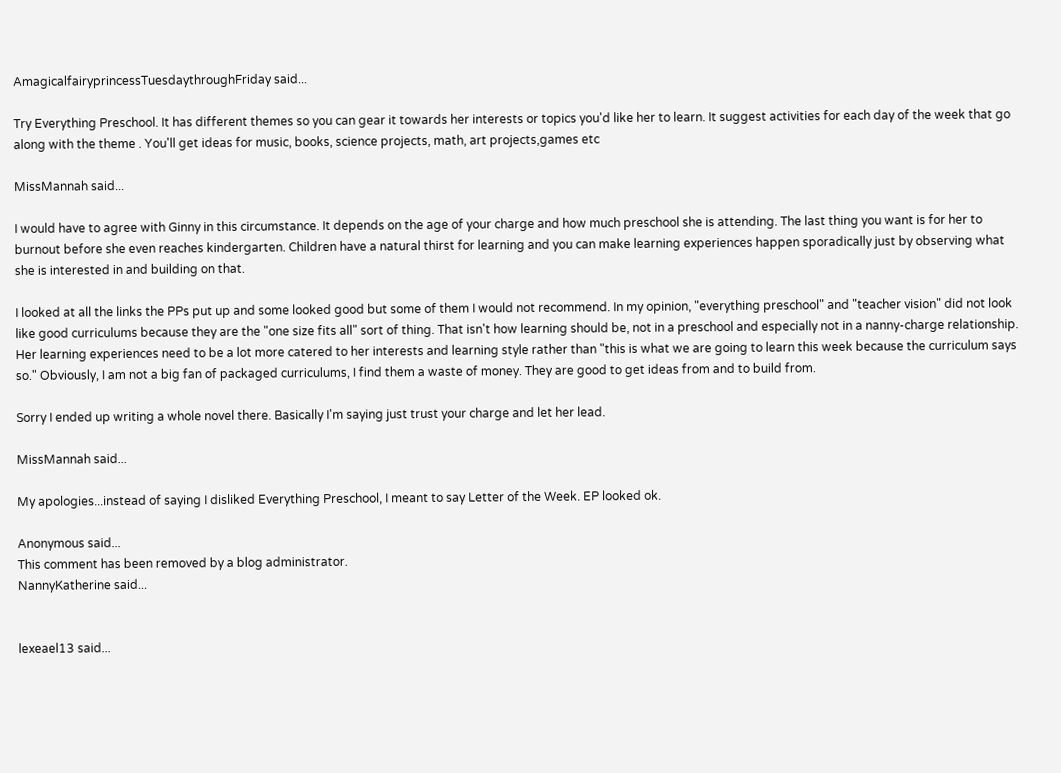AmagicalfairyprincessTuesdaythroughFriday said...

Try Everything Preschool. It has different themes so you can gear it towards her interests or topics you'd like her to learn. It suggest activities for each day of the week that go along with the theme . You'll get ideas for music, books, science projects, math, art projects,games etc

MissMannah said...

I would have to agree with Ginny in this circumstance. It depends on the age of your charge and how much preschool she is attending. The last thing you want is for her to burnout before she even reaches kindergarten. Children have a natural thirst for learning and you can make learning experiences happen sporadically just by observing what she is interested in and building on that.

I looked at all the links the PPs put up and some looked good but some of them I would not recommend. In my opinion, "everything preschool" and "teacher vision" did not look like good curriculums because they are the "one size fits all" sort of thing. That isn't how learning should be, not in a preschool and especially not in a nanny-charge relationship. Her learning experiences need to be a lot more catered to her interests and learning style rather than "this is what we are going to learn this week because the curriculum says so." Obviously, I am not a big fan of packaged curriculums, I find them a waste of money. They are good to get ideas from and to build from.

Sorry I ended up writing a whole novel there. Basically I'm saying just trust your charge and let her lead.

MissMannah said...

My apologies...instead of saying I disliked Everything Preschool, I meant to say Letter of the Week. EP looked ok.

Anonymous said...
This comment has been removed by a blog administrator.
NannyKatherine said...


lexeael13 said...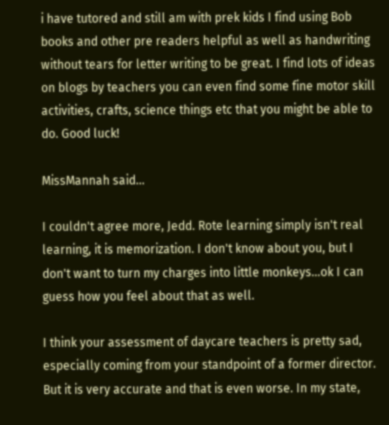i have tutored and still am with prek kids I find using Bob books and other pre readers helpful as well as handwriting without tears for letter writing to be great. I find lots of ideas on blogs by teachers you can even find some fine motor skill activities, crafts, science things etc that you might be able to do. Good luck!

MissMannah said...

I couldn't agree more, Jedd. Rote learning simply isn't real learning, it is memorization. I don't know about you, but I don't want to turn my charges into little monkeys...ok I can guess how you feel about that as well.

I think your assessment of daycare teachers is pretty sad, especially coming from your standpoint of a former director. But it is very accurate and that is even worse. In my state,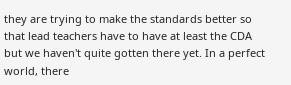they are trying to make the standards better so that lead teachers have to have at least the CDA but we haven't quite gotten there yet. In a perfect world, there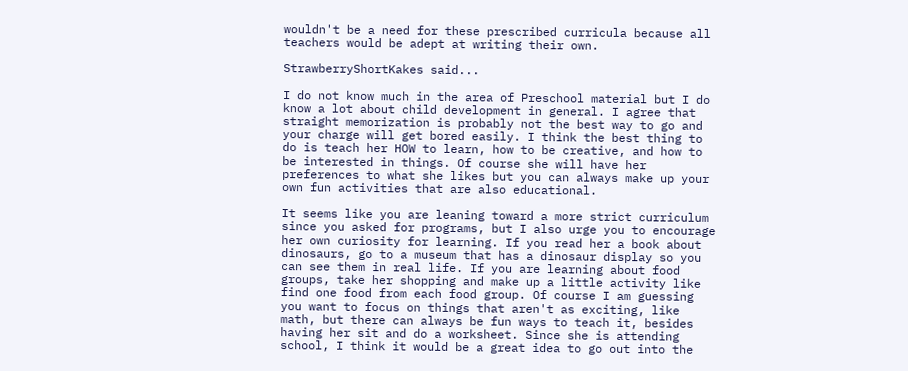wouldn't be a need for these prescribed curricula because all teachers would be adept at writing their own.

StrawberryShortKakes said...

I do not know much in the area of Preschool material but I do know a lot about child development in general. I agree that straight memorization is probably not the best way to go and your charge will get bored easily. I think the best thing to do is teach her HOW to learn, how to be creative, and how to be interested in things. Of course she will have her preferences to what she likes but you can always make up your own fun activities that are also educational.

It seems like you are leaning toward a more strict curriculum since you asked for programs, but I also urge you to encourage her own curiosity for learning. If you read her a book about dinosaurs, go to a museum that has a dinosaur display so you can see them in real life. If you are learning about food groups, take her shopping and make up a little activity like find one food from each food group. Of course I am guessing you want to focus on things that aren't as exciting, like math, but there can always be fun ways to teach it, besides having her sit and do a worksheet. Since she is attending school, I think it would be a great idea to go out into the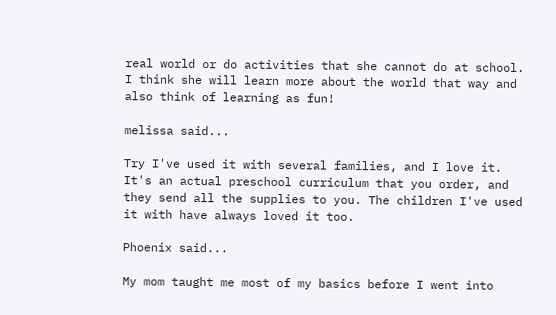real world or do activities that she cannot do at school. I think she will learn more about the world that way and also think of learning as fun!

melissa said...

Try I've used it with several families, and I love it. It's an actual preschool curriculum that you order, and they send all the supplies to you. The children I've used it with have always loved it too.

Phoenix said...

My mom taught me most of my basics before I went into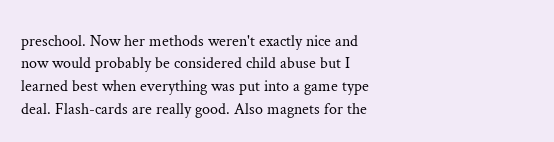preschool. Now her methods weren't exactly nice and now would probably be considered child abuse but I learned best when everything was put into a game type deal. Flash-cards are really good. Also magnets for the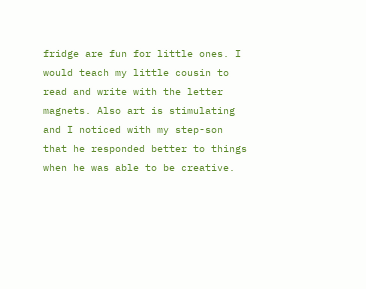fridge are fun for little ones. I would teach my little cousin to read and write with the letter magnets. Also art is stimulating and I noticed with my step-son that he responded better to things when he was able to be creative.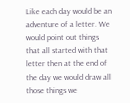Like each day would be an adventure of a letter. We would point out things that all started with that letter then at the end of the day we would draw all those things we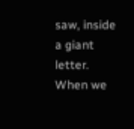saw, inside a giant letter. When we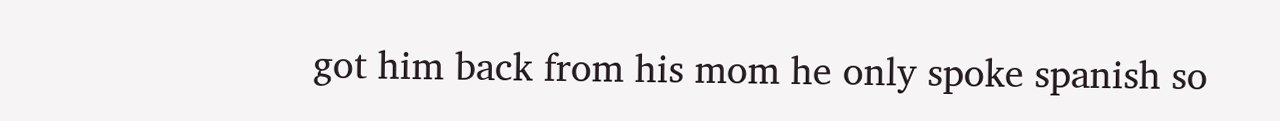got him back from his mom he only spoke spanish so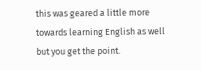this was geared a little more towards learning English as well but you get the point.